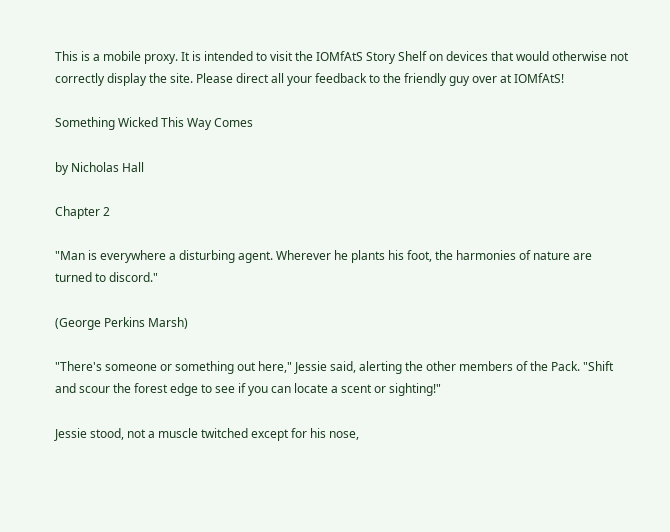This is a mobile proxy. It is intended to visit the IOMfAtS Story Shelf on devices that would otherwise not correctly display the site. Please direct all your feedback to the friendly guy over at IOMfAtS!

Something Wicked This Way Comes

by Nicholas Hall

Chapter 2

"Man is everywhere a disturbing agent. Wherever he plants his foot, the harmonies of nature are turned to discord."

(George Perkins Marsh)

"There's someone or something out here," Jessie said, alerting the other members of the Pack. "Shift and scour the forest edge to see if you can locate a scent or sighting!"

Jessie stood, not a muscle twitched except for his nose,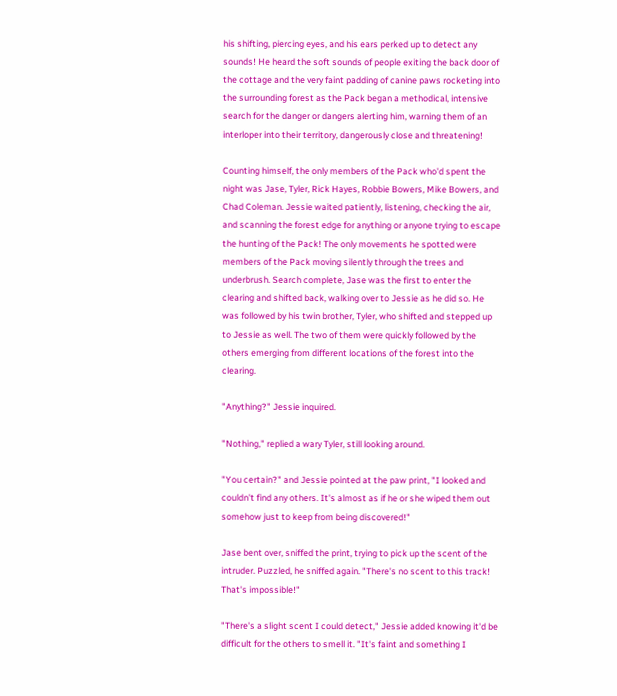his shifting, piercing eyes, and his ears perked up to detect any sounds! He heard the soft sounds of people exiting the back door of the cottage and the very faint padding of canine paws rocketing into the surrounding forest as the Pack began a methodical, intensive search for the danger or dangers alerting him, warning them of an interloper into their territory, dangerously close and threatening!

Counting himself, the only members of the Pack who'd spent the night was Jase, Tyler, Rick Hayes, Robbie Bowers, Mike Bowers, and Chad Coleman. Jessie waited patiently, listening, checking the air, and scanning the forest edge for anything or anyone trying to escape the hunting of the Pack! The only movements he spotted were members of the Pack moving silently through the trees and underbrush. Search complete, Jase was the first to enter the clearing and shifted back, walking over to Jessie as he did so. He was followed by his twin brother, Tyler, who shifted and stepped up to Jessie as well. The two of them were quickly followed by the others emerging from different locations of the forest into the clearing.

"Anything?" Jessie inquired.

"Nothing," replied a wary Tyler, still looking around.

"You certain?" and Jessie pointed at the paw print, "I looked and couldn't find any others. It's almost as if he or she wiped them out somehow just to keep from being discovered!"

Jase bent over, sniffed the print, trying to pick up the scent of the intruder. Puzzled, he sniffed again. "There's no scent to this track! That's impossible!"

"There's a slight scent I could detect," Jessie added knowing it'd be difficult for the others to smell it. "It's faint and something I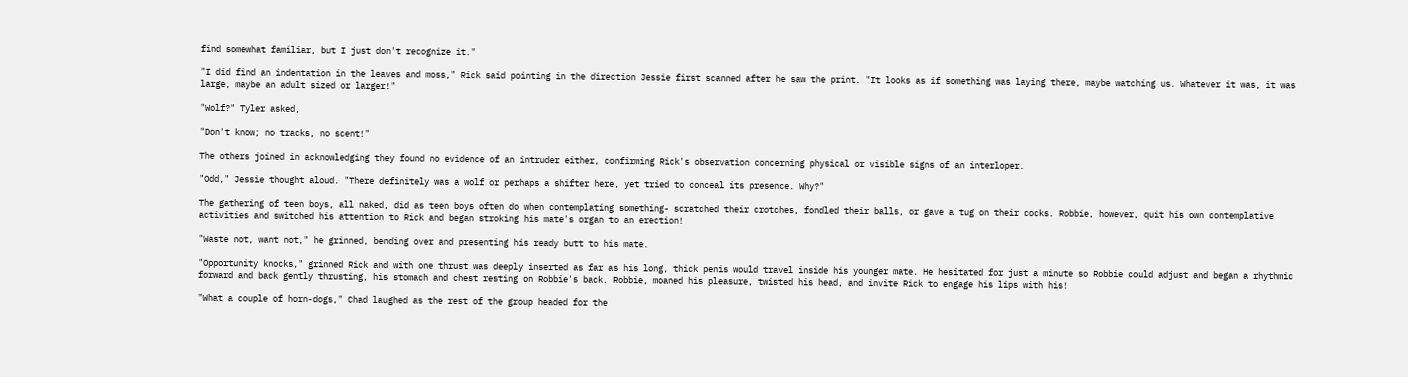find somewhat familiar, but I just don't recognize it."

"I did find an indentation in the leaves and moss," Rick said pointing in the direction Jessie first scanned after he saw the print. "It looks as if something was laying there, maybe watching us. Whatever it was, it was large, maybe an adult sized or larger!"

"Wolf?" Tyler asked,

"Don't know; no tracks, no scent!"

The others joined in acknowledging they found no evidence of an intruder either, confirming Rick's observation concerning physical or visible signs of an interloper.

"Odd," Jessie thought aloud. "There definitely was a wolf or perhaps a shifter here, yet tried to conceal its presence. Why?"

The gathering of teen boys, all naked, did as teen boys often do when contemplating something- scratched their crotches, fondled their balls, or gave a tug on their cocks. Robbie, however, quit his own contemplative activities and switched his attention to Rick and began stroking his mate's organ to an erection!

"Waste not, want not," he grinned, bending over and presenting his ready butt to his mate.

"Opportunity knocks," grinned Rick and with one thrust was deeply inserted as far as his long, thick penis would travel inside his younger mate. He hesitated for just a minute so Robbie could adjust and began a rhythmic forward and back gently thrusting, his stomach and chest resting on Robbie's back. Robbie, moaned his pleasure, twisted his head, and invite Rick to engage his lips with his!

"What a couple of horn-dogs," Chad laughed as the rest of the group headed for the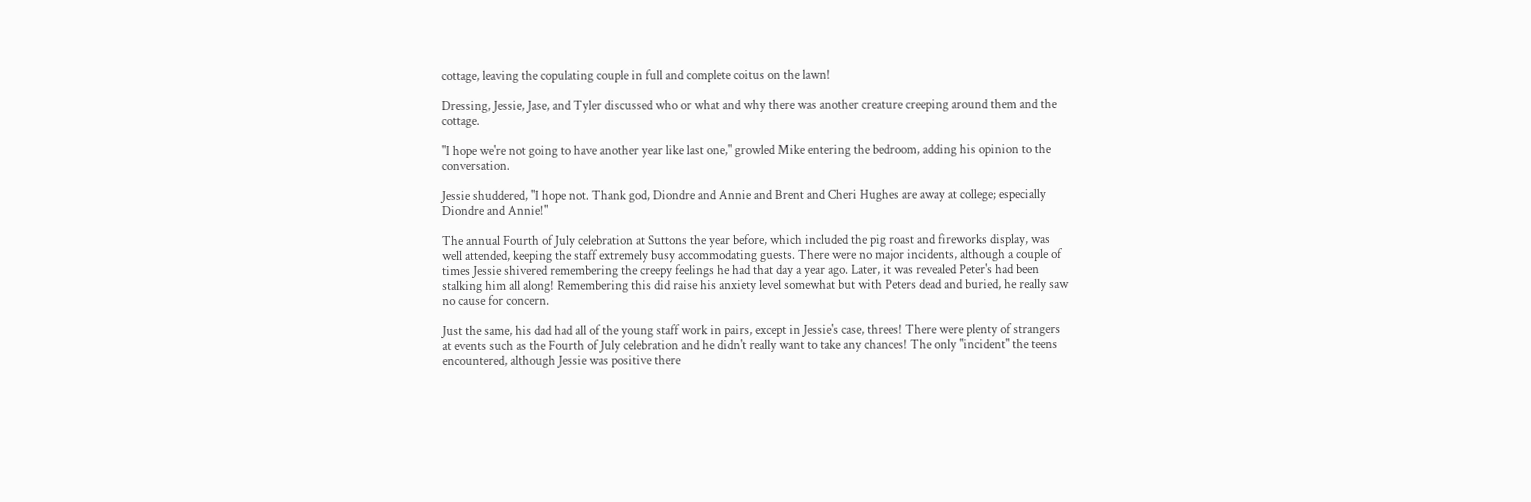cottage, leaving the copulating couple in full and complete coitus on the lawn!

Dressing, Jessie, Jase, and Tyler discussed who or what and why there was another creature creeping around them and the cottage.

"I hope we're not going to have another year like last one," growled Mike entering the bedroom, adding his opinion to the conversation.

Jessie shuddered, "I hope not. Thank god, Diondre and Annie and Brent and Cheri Hughes are away at college; especially Diondre and Annie!"

The annual Fourth of July celebration at Suttons the year before, which included the pig roast and fireworks display, was well attended, keeping the staff extremely busy accommodating guests. There were no major incidents, although a couple of times Jessie shivered remembering the creepy feelings he had that day a year ago. Later, it was revealed Peter's had been stalking him all along! Remembering this did raise his anxiety level somewhat but with Peters dead and buried, he really saw no cause for concern.

Just the same, his dad had all of the young staff work in pairs, except in Jessie's case, threes! There were plenty of strangers at events such as the Fourth of July celebration and he didn't really want to take any chances! The only "incident" the teens encountered, although Jessie was positive there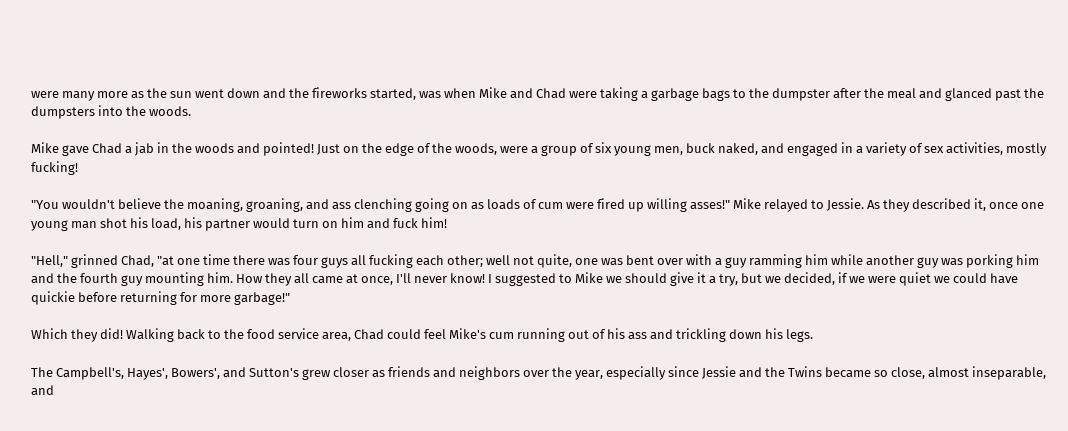were many more as the sun went down and the fireworks started, was when Mike and Chad were taking a garbage bags to the dumpster after the meal and glanced past the dumpsters into the woods.

Mike gave Chad a jab in the woods and pointed! Just on the edge of the woods, were a group of six young men, buck naked, and engaged in a variety of sex activities, mostly fucking!

"You wouldn't believe the moaning, groaning, and ass clenching going on as loads of cum were fired up willing asses!" Mike relayed to Jessie. As they described it, once one young man shot his load, his partner would turn on him and fuck him!

"Hell," grinned Chad, "at one time there was four guys all fucking each other; well not quite, one was bent over with a guy ramming him while another guy was porking him and the fourth guy mounting him. How they all came at once, I'll never know! I suggested to Mike we should give it a try, but we decided, if we were quiet we could have quickie before returning for more garbage!"

Which they did! Walking back to the food service area, Chad could feel Mike's cum running out of his ass and trickling down his legs.

The Campbell's, Hayes', Bowers', and Sutton's grew closer as friends and neighbors over the year, especially since Jessie and the Twins became so close, almost inseparable, and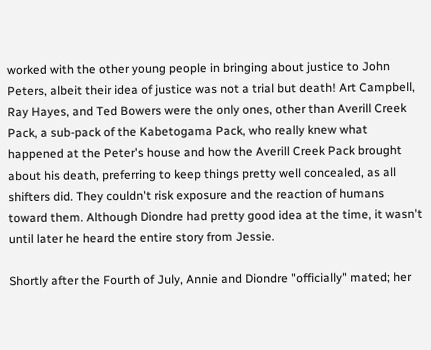worked with the other young people in bringing about justice to John Peters, albeit their idea of justice was not a trial but death! Art Campbell, Ray Hayes, and Ted Bowers were the only ones, other than Averill Creek Pack, a sub-pack of the Kabetogama Pack, who really knew what happened at the Peter's house and how the Averill Creek Pack brought about his death, preferring to keep things pretty well concealed, as all shifters did. They couldn't risk exposure and the reaction of humans toward them. Although Diondre had pretty good idea at the time, it wasn't until later he heard the entire story from Jessie.

Shortly after the Fourth of July, Annie and Diondre "officially" mated; her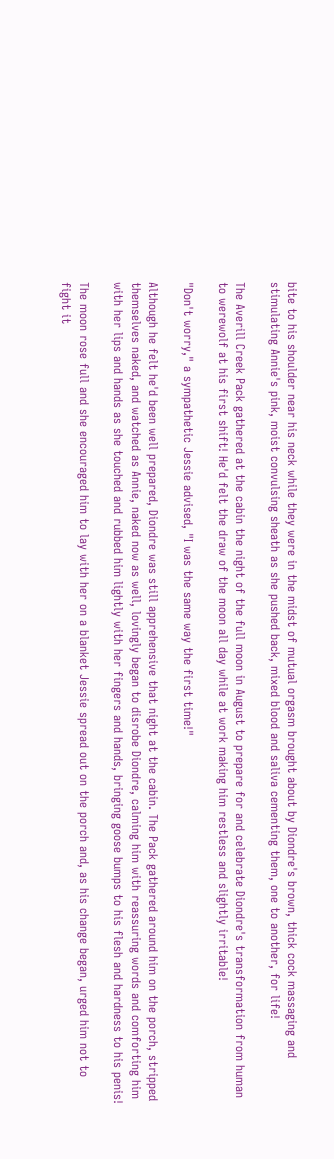bite to his shoulder near his neck while they were in the midst of mutual orgasm brought about by Diondre's brown, thick cock massaging and stimulating Annie's pink, moist convulsing sheath as she pushed back, mixed blood and saliva cementing them, one to another, for life!

The Averill Creek Pack gathered at the cabin the night of the full moon in August to prepare for and celebrate Diondre's transformation from human to werewolf at his first shift! He'd felt the draw of the moon all day while at work making him restless and slightly irritable!

"Don't worry," a sympathetic Jessie advised, "I was the same way the first time!"

Although he felt he'd been well prepared, Diondre was still apprehensive that night at the cabin. The Pack gathered around him on the porch, stripped themselves naked, and watched as Annie, naked now as well, lovingly began to disrobe Diondre, calming him with reassuring words and comforting him with her lips and hands as she touched and rubbed him lightly with her fingers and hands, bringing goose bumps to his flesh and hardness to his penis!

The moon rose full and she encouraged him to lay with her on a blanket Jessie spread out on the porch and, as his change began, urged him not to fight it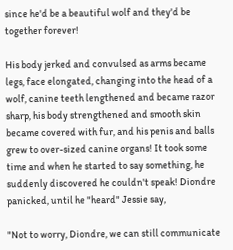since he'd be a beautiful wolf and they'd be together forever!

His body jerked and convulsed as arms became legs, face elongated, changing into the head of a wolf, canine teeth lengthened and became razor sharp, his body strengthened and smooth skin became covered with fur, and his penis and balls grew to over-sized canine organs! It took some time and when he started to say something, he suddenly discovered he couldn't speak! Diondre panicked, until he "heard" Jessie say,

"Not to worry, Diondre, we can still communicate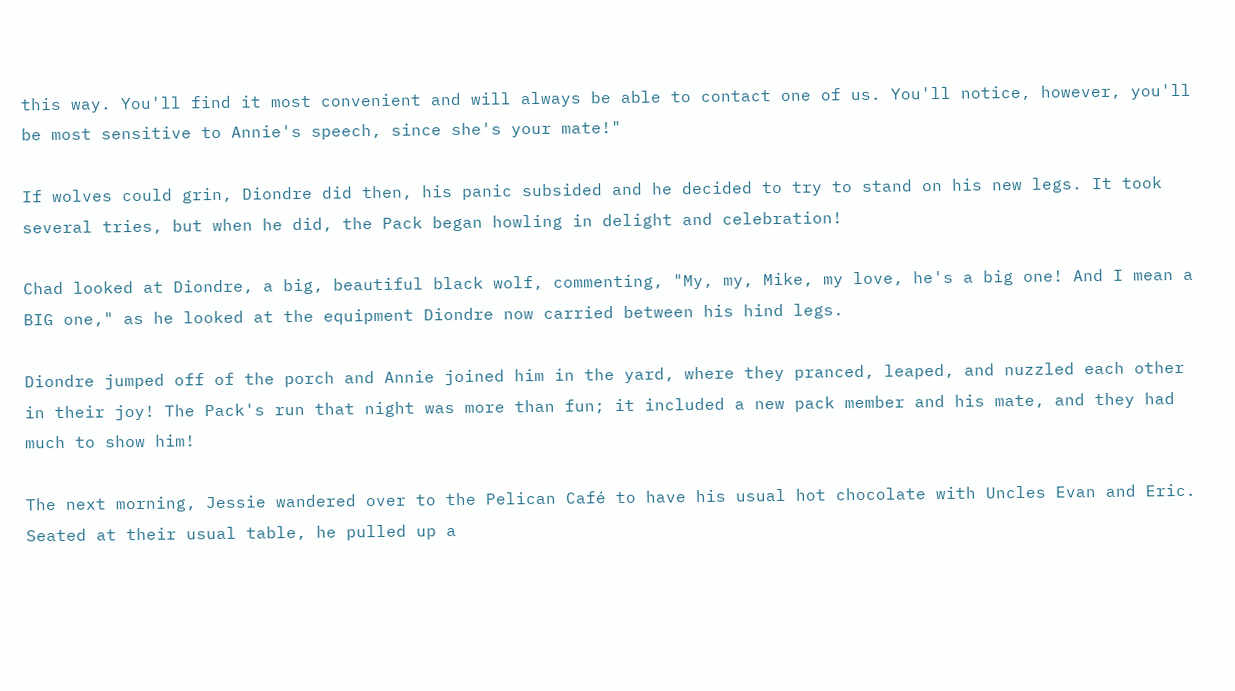this way. You'll find it most convenient and will always be able to contact one of us. You'll notice, however, you'll be most sensitive to Annie's speech, since she's your mate!"

If wolves could grin, Diondre did then, his panic subsided and he decided to try to stand on his new legs. It took several tries, but when he did, the Pack began howling in delight and celebration!

Chad looked at Diondre, a big, beautiful black wolf, commenting, "My, my, Mike, my love, he's a big one! And I mean a BIG one," as he looked at the equipment Diondre now carried between his hind legs.

Diondre jumped off of the porch and Annie joined him in the yard, where they pranced, leaped, and nuzzled each other in their joy! The Pack's run that night was more than fun; it included a new pack member and his mate, and they had much to show him!

The next morning, Jessie wandered over to the Pelican Café to have his usual hot chocolate with Uncles Evan and Eric. Seated at their usual table, he pulled up a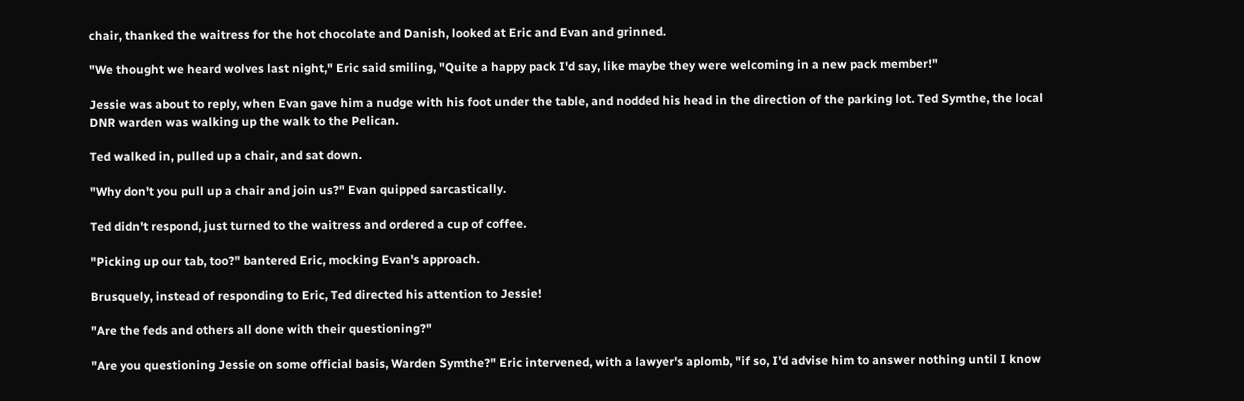chair, thanked the waitress for the hot chocolate and Danish, looked at Eric and Evan and grinned.

"We thought we heard wolves last night," Eric said smiling, "Quite a happy pack I'd say, like maybe they were welcoming in a new pack member!"

Jessie was about to reply, when Evan gave him a nudge with his foot under the table, and nodded his head in the direction of the parking lot. Ted Symthe, the local DNR warden was walking up the walk to the Pelican.

Ted walked in, pulled up a chair, and sat down.

"Why don't you pull up a chair and join us?" Evan quipped sarcastically.

Ted didn't respond, just turned to the waitress and ordered a cup of coffee.

"Picking up our tab, too?" bantered Eric, mocking Evan's approach.

Brusquely, instead of responding to Eric, Ted directed his attention to Jessie!

"Are the feds and others all done with their questioning?"

"Are you questioning Jessie on some official basis, Warden Symthe?" Eric intervened, with a lawyer's aplomb, "if so, I'd advise him to answer nothing until I know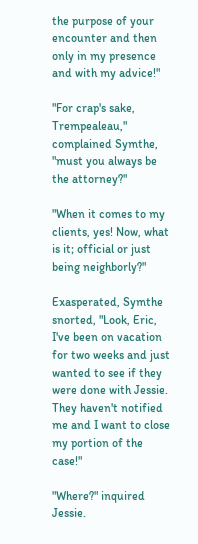the purpose of your encounter and then only in my presence and with my advice!"

"For crap's sake, Trempealeau," complained Symthe, "must you always be the attorney?"

"When it comes to my clients, yes! Now, what is it; official or just being neighborly?"

Exasperated, Symthe snorted, "Look, Eric, I've been on vacation for two weeks and just wanted to see if they were done with Jessie. They haven't notified me and I want to close my portion of the case!"

"Where?" inquired Jessie.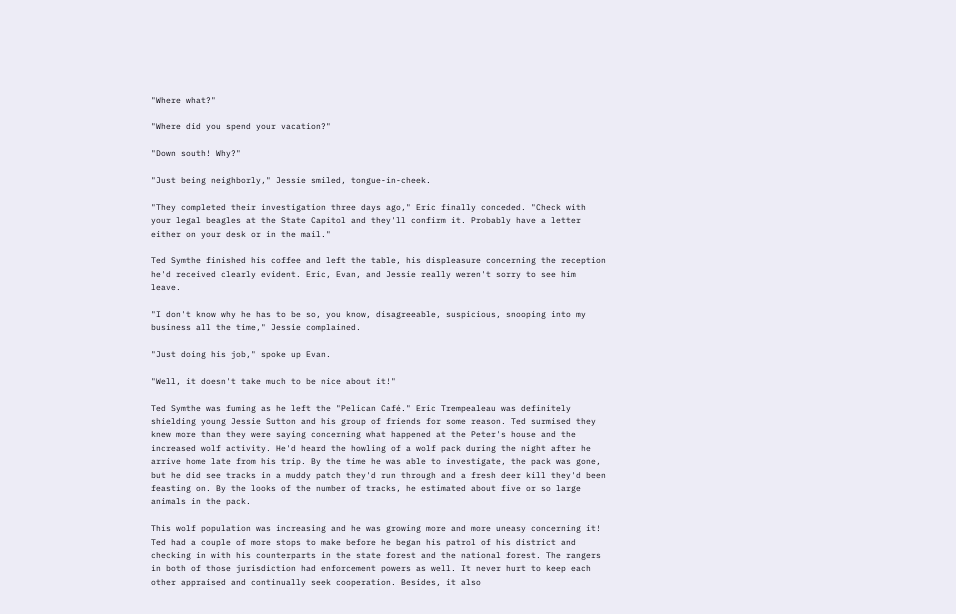"Where what?"

"Where did you spend your vacation?"

"Down south! Why?"

"Just being neighborly," Jessie smiled, tongue-in-cheek.

"They completed their investigation three days ago," Eric finally conceded. "Check with your legal beagles at the State Capitol and they'll confirm it. Probably have a letter either on your desk or in the mail."

Ted Symthe finished his coffee and left the table, his displeasure concerning the reception he'd received clearly evident. Eric, Evan, and Jessie really weren't sorry to see him leave.

"I don't know why he has to be so, you know, disagreeable, suspicious, snooping into my business all the time," Jessie complained.

"Just doing his job," spoke up Evan.

"Well, it doesn't take much to be nice about it!"

Ted Symthe was fuming as he left the "Pelican Café." Eric Trempealeau was definitely shielding young Jessie Sutton and his group of friends for some reason. Ted surmised they knew more than they were saying concerning what happened at the Peter's house and the increased wolf activity. He'd heard the howling of a wolf pack during the night after he arrive home late from his trip. By the time he was able to investigate, the pack was gone, but he did see tracks in a muddy patch they'd run through and a fresh deer kill they'd been feasting on. By the looks of the number of tracks, he estimated about five or so large animals in the pack.

This wolf population was increasing and he was growing more and more uneasy concerning it! Ted had a couple of more stops to make before he began his patrol of his district and checking in with his counterparts in the state forest and the national forest. The rangers in both of those jurisdiction had enforcement powers as well. It never hurt to keep each other appraised and continually seek cooperation. Besides, it also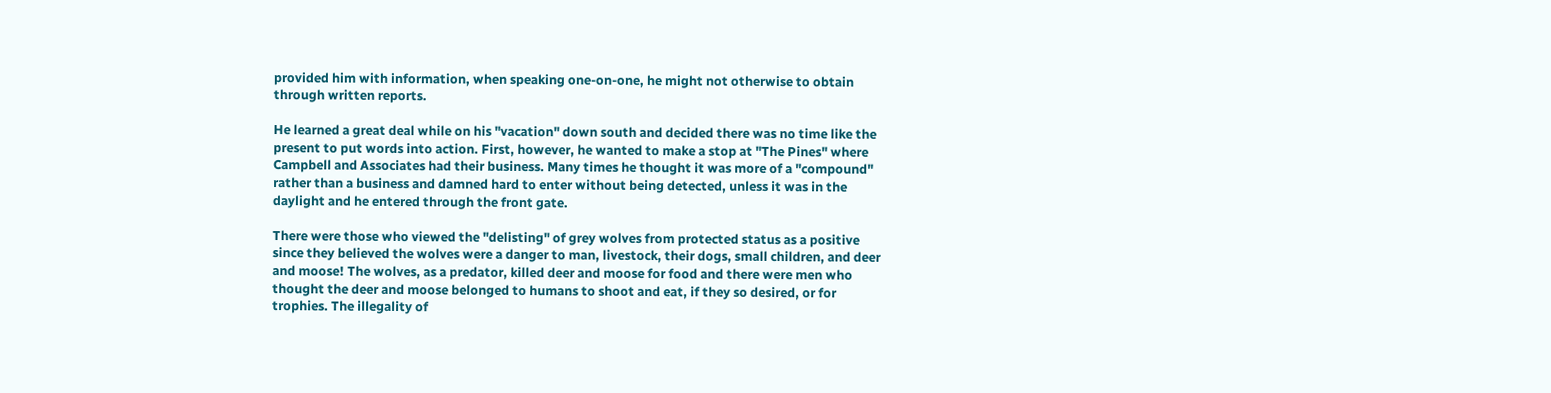provided him with information, when speaking one-on-one, he might not otherwise to obtain through written reports.

He learned a great deal while on his "vacation" down south and decided there was no time like the present to put words into action. First, however, he wanted to make a stop at "The Pines" where Campbell and Associates had their business. Many times he thought it was more of a "compound" rather than a business and damned hard to enter without being detected, unless it was in the daylight and he entered through the front gate.

There were those who viewed the "delisting" of grey wolves from protected status as a positive since they believed the wolves were a danger to man, livestock, their dogs, small children, and deer and moose! The wolves, as a predator, killed deer and moose for food and there were men who thought the deer and moose belonged to humans to shoot and eat, if they so desired, or for trophies. The illegality of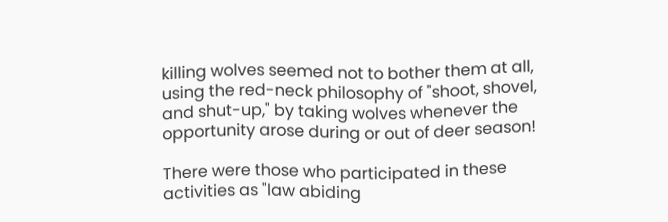killing wolves seemed not to bother them at all, using the red-neck philosophy of "shoot, shovel, and shut-up," by taking wolves whenever the opportunity arose during or out of deer season!

There were those who participated in these activities as "law abiding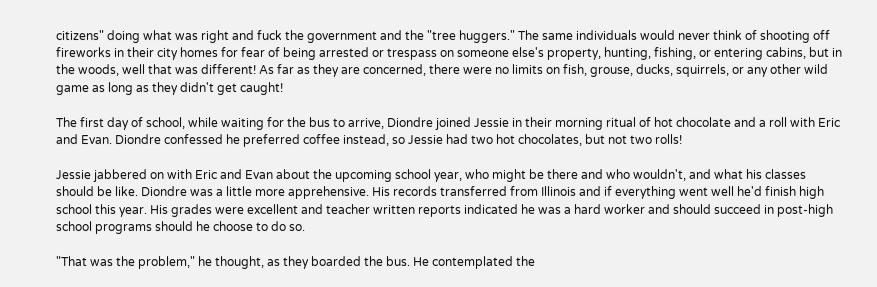citizens" doing what was right and fuck the government and the "tree huggers." The same individuals would never think of shooting off fireworks in their city homes for fear of being arrested or trespass on someone else's property, hunting, fishing, or entering cabins, but in the woods, well that was different! As far as they are concerned, there were no limits on fish, grouse, ducks, squirrels, or any other wild game as long as they didn't get caught!

The first day of school, while waiting for the bus to arrive, Diondre joined Jessie in their morning ritual of hot chocolate and a roll with Eric and Evan. Diondre confessed he preferred coffee instead, so Jessie had two hot chocolates, but not two rolls!

Jessie jabbered on with Eric and Evan about the upcoming school year, who might be there and who wouldn't, and what his classes should be like. Diondre was a little more apprehensive. His records transferred from Illinois and if everything went well he'd finish high school this year. His grades were excellent and teacher written reports indicated he was a hard worker and should succeed in post-high school programs should he choose to do so.

"That was the problem," he thought, as they boarded the bus. He contemplated the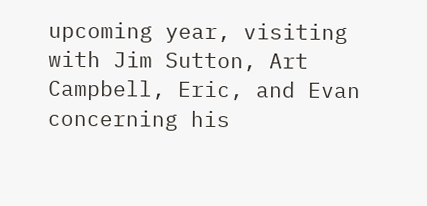upcoming year, visiting with Jim Sutton, Art Campbell, Eric, and Evan concerning his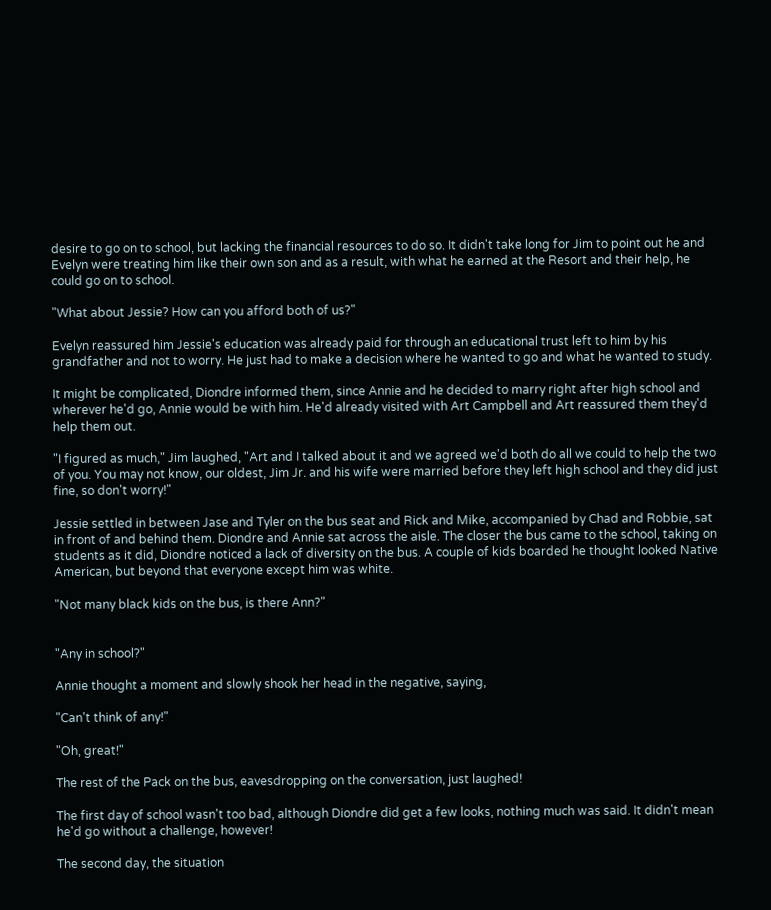desire to go on to school, but lacking the financial resources to do so. It didn't take long for Jim to point out he and Evelyn were treating him like their own son and as a result, with what he earned at the Resort and their help, he could go on to school.

"What about Jessie? How can you afford both of us?"

Evelyn reassured him Jessie's education was already paid for through an educational trust left to him by his grandfather and not to worry. He just had to make a decision where he wanted to go and what he wanted to study.

It might be complicated, Diondre informed them, since Annie and he decided to marry right after high school and wherever he'd go, Annie would be with him. He'd already visited with Art Campbell and Art reassured them they'd help them out.

"I figured as much," Jim laughed, "Art and I talked about it and we agreed we'd both do all we could to help the two of you. You may not know, our oldest, Jim Jr. and his wife were married before they left high school and they did just fine, so don't worry!"

Jessie settled in between Jase and Tyler on the bus seat and Rick and Mike, accompanied by Chad and Robbie, sat in front of and behind them. Diondre and Annie sat across the aisle. The closer the bus came to the school, taking on students as it did, Diondre noticed a lack of diversity on the bus. A couple of kids boarded he thought looked Native American, but beyond that everyone except him was white.

"Not many black kids on the bus, is there Ann?"


"Any in school?"

Annie thought a moment and slowly shook her head in the negative, saying,

"Can't think of any!"

"Oh, great!"

The rest of the Pack on the bus, eavesdropping on the conversation, just laughed!

The first day of school wasn't too bad, although Diondre did get a few looks, nothing much was said. It didn't mean he'd go without a challenge, however!

The second day, the situation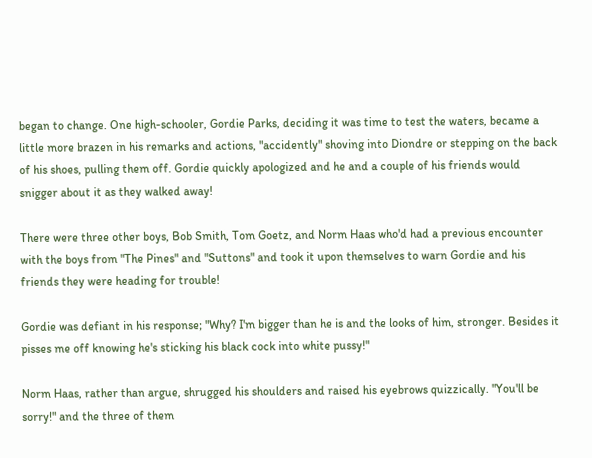began to change. One high-schooler, Gordie Parks, deciding it was time to test the waters, became a little more brazen in his remarks and actions, "accidently" shoving into Diondre or stepping on the back of his shoes, pulling them off. Gordie quickly apologized and he and a couple of his friends would snigger about it as they walked away!

There were three other boys, Bob Smith, Tom Goetz, and Norm Haas who'd had a previous encounter with the boys from "The Pines" and "Suttons" and took it upon themselves to warn Gordie and his friends they were heading for trouble!

Gordie was defiant in his response; "Why? I'm bigger than he is and the looks of him, stronger. Besides it pisses me off knowing he's sticking his black cock into white pussy!"

Norm Haas, rather than argue, shrugged his shoulders and raised his eyebrows quizzically. "You'll be sorry!" and the three of them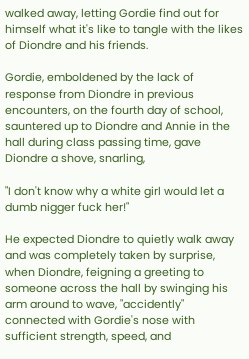walked away, letting Gordie find out for himself what it's like to tangle with the likes of Diondre and his friends.

Gordie, emboldened by the lack of response from Diondre in previous encounters, on the fourth day of school, sauntered up to Diondre and Annie in the hall during class passing time, gave Diondre a shove, snarling,

"I don't know why a white girl would let a dumb nigger fuck her!"

He expected Diondre to quietly walk away and was completely taken by surprise, when Diondre, feigning a greeting to someone across the hall by swinging his arm around to wave, "accidently" connected with Gordie's nose with sufficient strength, speed, and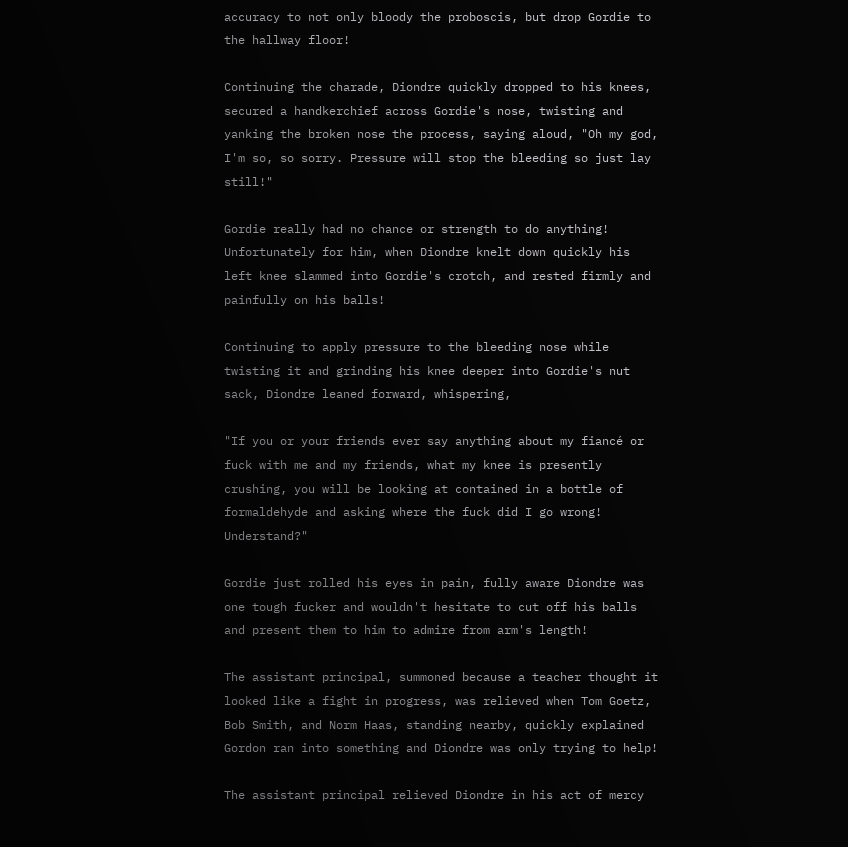accuracy to not only bloody the proboscis, but drop Gordie to the hallway floor!

Continuing the charade, Diondre quickly dropped to his knees, secured a handkerchief across Gordie's nose, twisting and yanking the broken nose the process, saying aloud, "Oh my god, I'm so, so sorry. Pressure will stop the bleeding so just lay still!"

Gordie really had no chance or strength to do anything! Unfortunately for him, when Diondre knelt down quickly his left knee slammed into Gordie's crotch, and rested firmly and painfully on his balls!

Continuing to apply pressure to the bleeding nose while twisting it and grinding his knee deeper into Gordie's nut sack, Diondre leaned forward, whispering,

"If you or your friends ever say anything about my fiancé or fuck with me and my friends, what my knee is presently crushing, you will be looking at contained in a bottle of formaldehyde and asking where the fuck did I go wrong! Understand?"

Gordie just rolled his eyes in pain, fully aware Diondre was one tough fucker and wouldn't hesitate to cut off his balls and present them to him to admire from arm's length!

The assistant principal, summoned because a teacher thought it looked like a fight in progress, was relieved when Tom Goetz, Bob Smith, and Norm Haas, standing nearby, quickly explained Gordon ran into something and Diondre was only trying to help!

The assistant principal relieved Diondre in his act of mercy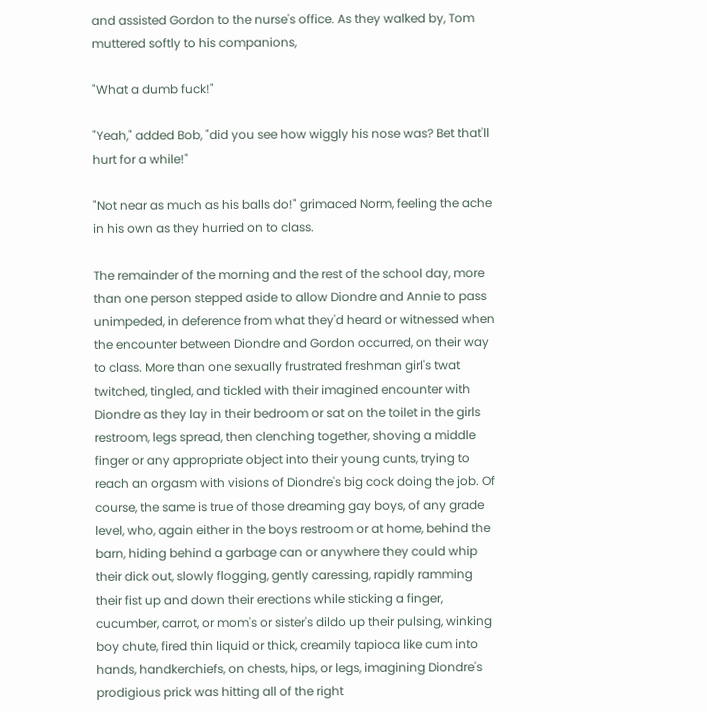and assisted Gordon to the nurse's office. As they walked by, Tom muttered softly to his companions,

"What a dumb fuck!"

"Yeah," added Bob, "did you see how wiggly his nose was? Bet that'll hurt for a while!"

"Not near as much as his balls do!" grimaced Norm, feeling the ache in his own as they hurried on to class.

The remainder of the morning and the rest of the school day, more than one person stepped aside to allow Diondre and Annie to pass unimpeded, in deference from what they'd heard or witnessed when the encounter between Diondre and Gordon occurred, on their way to class. More than one sexually frustrated freshman girl's twat twitched, tingled, and tickled with their imagined encounter with Diondre as they lay in their bedroom or sat on the toilet in the girls restroom, legs spread, then clenching together, shoving a middle finger or any appropriate object into their young cunts, trying to reach an orgasm with visions of Diondre's big cock doing the job. Of course, the same is true of those dreaming gay boys, of any grade level, who, again either in the boys restroom or at home, behind the barn, hiding behind a garbage can or anywhere they could whip their dick out, slowly flogging, gently caressing, rapidly ramming their fist up and down their erections while sticking a finger, cucumber, carrot, or mom's or sister's dildo up their pulsing, winking boy chute, fired thin liquid or thick, creamily tapioca like cum into hands, handkerchiefs, on chests, hips, or legs, imagining Diondre's prodigious prick was hitting all of the right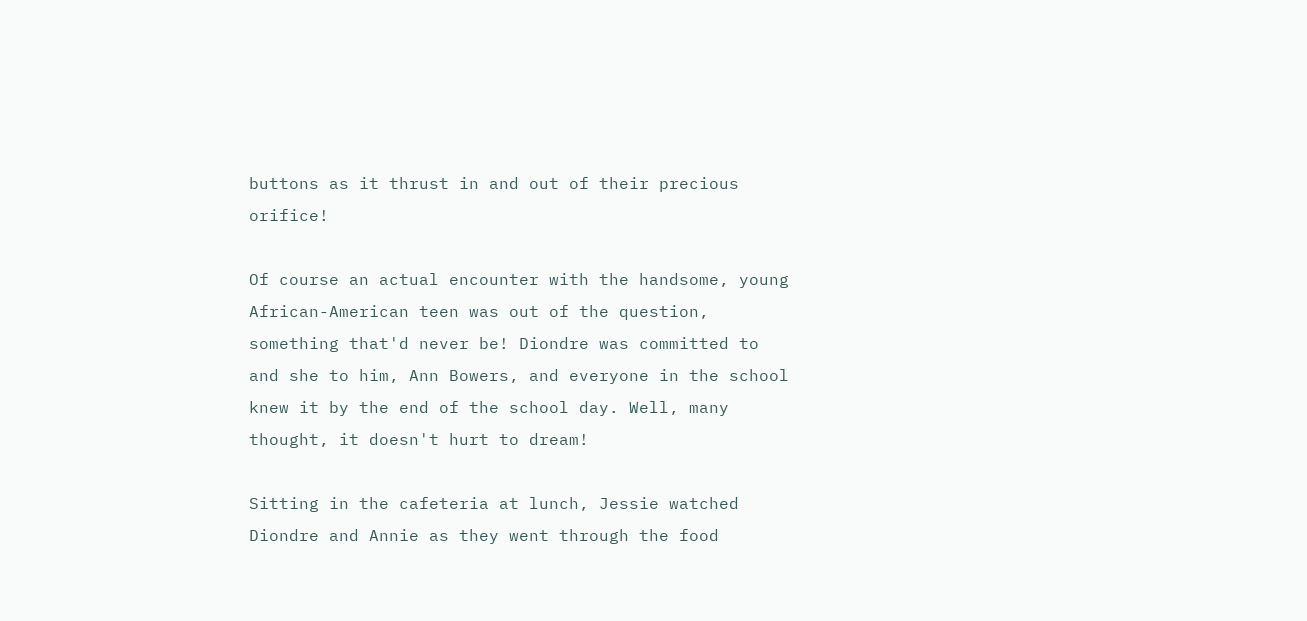buttons as it thrust in and out of their precious orifice!

Of course an actual encounter with the handsome, young African-American teen was out of the question, something that'd never be! Diondre was committed to and she to him, Ann Bowers, and everyone in the school knew it by the end of the school day. Well, many thought, it doesn't hurt to dream!

Sitting in the cafeteria at lunch, Jessie watched Diondre and Annie as they went through the food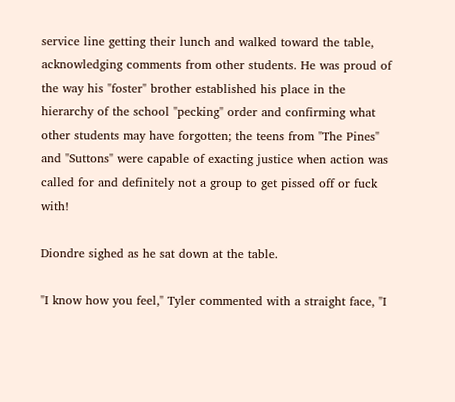service line getting their lunch and walked toward the table, acknowledging comments from other students. He was proud of the way his "foster" brother established his place in the hierarchy of the school "pecking" order and confirming what other students may have forgotten; the teens from "The Pines" and "Suttons" were capable of exacting justice when action was called for and definitely not a group to get pissed off or fuck with!

Diondre sighed as he sat down at the table.

"I know how you feel," Tyler commented with a straight face, "I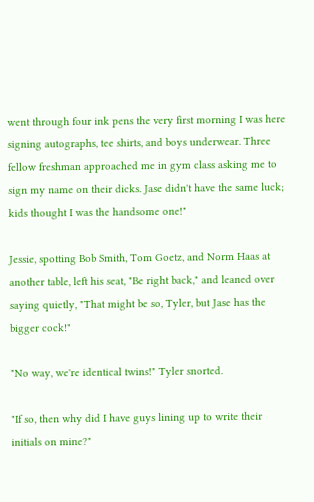went through four ink pens the very first morning I was here signing autographs, tee shirts, and boys underwear. Three fellow freshman approached me in gym class asking me to sign my name on their dicks. Jase didn't have the same luck; kids thought I was the handsome one!"

Jessie, spotting Bob Smith, Tom Goetz, and Norm Haas at another table, left his seat, "Be right back," and leaned over saying quietly, "That might be so, Tyler, but Jase has the bigger cock!"

"No way, we're identical twins!" Tyler snorted.

"If so, then why did I have guys lining up to write their initials on mine?"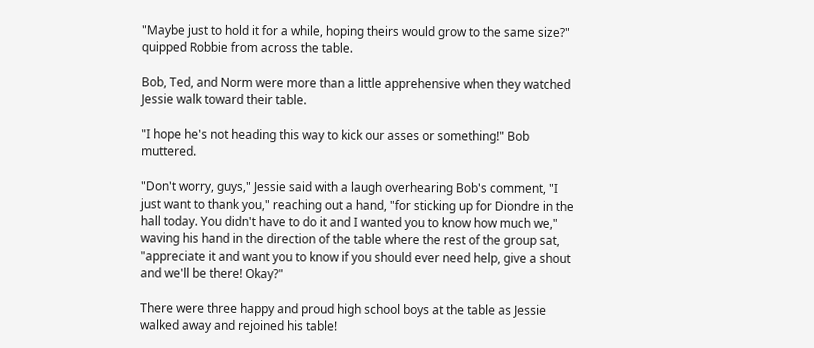"Maybe just to hold it for a while, hoping theirs would grow to the same size?" quipped Robbie from across the table.

Bob, Ted, and Norm were more than a little apprehensive when they watched Jessie walk toward their table.

"I hope he's not heading this way to kick our asses or something!" Bob muttered.

"Don't worry, guys," Jessie said with a laugh overhearing Bob's comment, "I just want to thank you," reaching out a hand, "for sticking up for Diondre in the hall today. You didn't have to do it and I wanted you to know how much we," waving his hand in the direction of the table where the rest of the group sat, "appreciate it and want you to know if you should ever need help, give a shout and we'll be there! Okay?"

There were three happy and proud high school boys at the table as Jessie walked away and rejoined his table!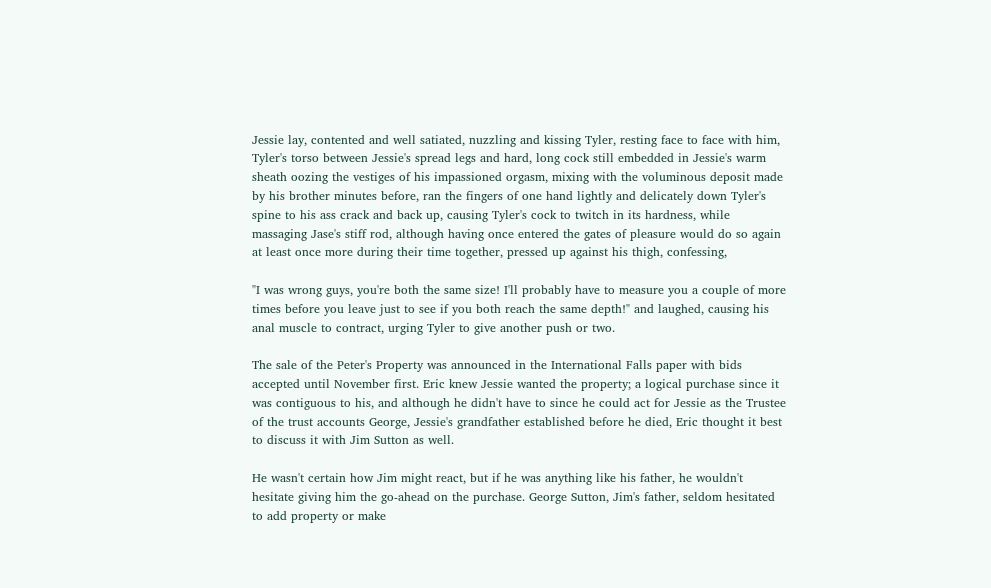Jessie lay, contented and well satiated, nuzzling and kissing Tyler, resting face to face with him, Tyler's torso between Jessie's spread legs and hard, long cock still embedded in Jessie's warm sheath oozing the vestiges of his impassioned orgasm, mixing with the voluminous deposit made by his brother minutes before, ran the fingers of one hand lightly and delicately down Tyler's spine to his ass crack and back up, causing Tyler's cock to twitch in its hardness, while massaging Jase's stiff rod, although having once entered the gates of pleasure would do so again at least once more during their time together, pressed up against his thigh, confessing,

"I was wrong guys, you're both the same size! I'll probably have to measure you a couple of more times before you leave just to see if you both reach the same depth!" and laughed, causing his anal muscle to contract, urging Tyler to give another push or two.

The sale of the Peter's Property was announced in the International Falls paper with bids accepted until November first. Eric knew Jessie wanted the property; a logical purchase since it was contiguous to his, and although he didn't have to since he could act for Jessie as the Trustee of the trust accounts George, Jessie's grandfather established before he died, Eric thought it best to discuss it with Jim Sutton as well.

He wasn't certain how Jim might react, but if he was anything like his father, he wouldn't hesitate giving him the go-ahead on the purchase. George Sutton, Jim's father, seldom hesitated to add property or make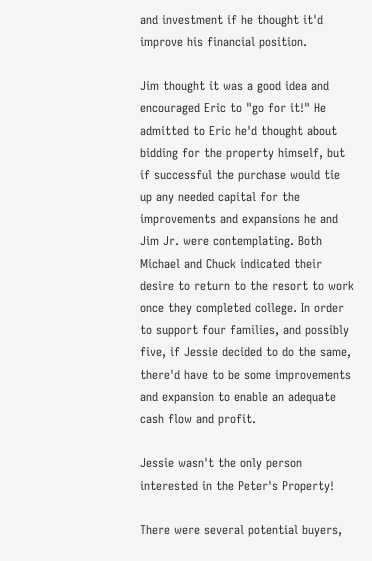and investment if he thought it'd improve his financial position.

Jim thought it was a good idea and encouraged Eric to "go for it!" He admitted to Eric he'd thought about bidding for the property himself, but if successful the purchase would tie up any needed capital for the improvements and expansions he and Jim Jr. were contemplating. Both Michael and Chuck indicated their desire to return to the resort to work once they completed college. In order to support four families, and possibly five, if Jessie decided to do the same, there'd have to be some improvements and expansion to enable an adequate cash flow and profit.

Jessie wasn't the only person interested in the Peter's Property!

There were several potential buyers,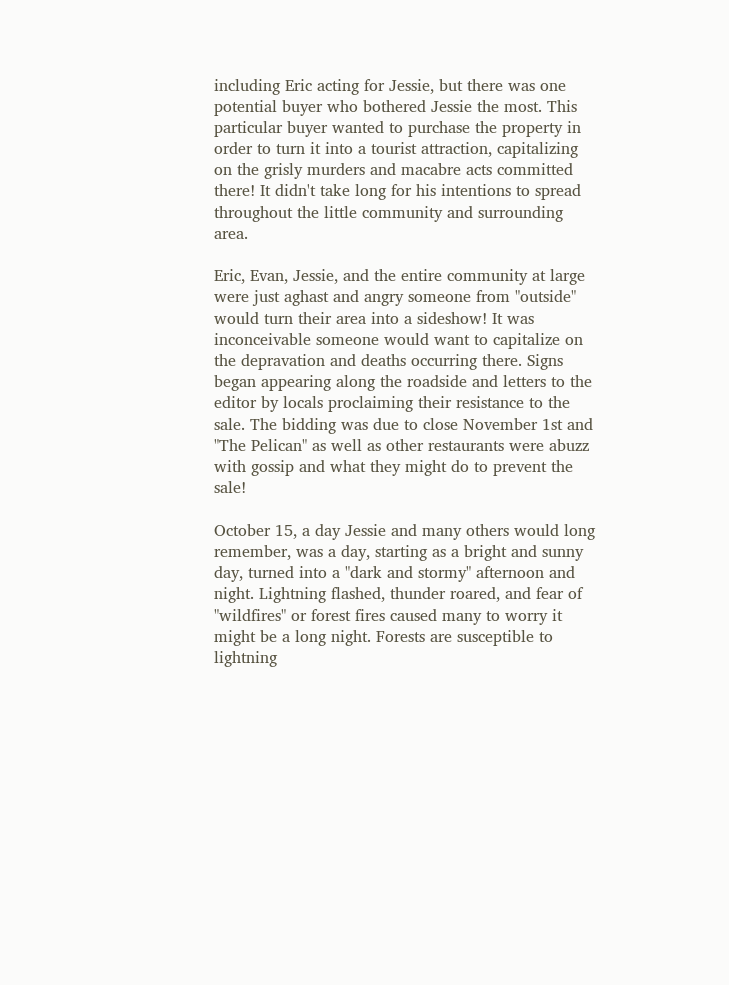including Eric acting for Jessie, but there was one potential buyer who bothered Jessie the most. This particular buyer wanted to purchase the property in order to turn it into a tourist attraction, capitalizing on the grisly murders and macabre acts committed there! It didn't take long for his intentions to spread throughout the little community and surrounding area.

Eric, Evan, Jessie, and the entire community at large were just aghast and angry someone from "outside" would turn their area into a sideshow! It was inconceivable someone would want to capitalize on the depravation and deaths occurring there. Signs began appearing along the roadside and letters to the editor by locals proclaiming their resistance to the sale. The bidding was due to close November 1st and "The Pelican" as well as other restaurants were abuzz with gossip and what they might do to prevent the sale!

October 15, a day Jessie and many others would long remember, was a day, starting as a bright and sunny day, turned into a "dark and stormy" afternoon and night. Lightning flashed, thunder roared, and fear of "wildfires" or forest fires caused many to worry it might be a long night. Forests are susceptible to lightning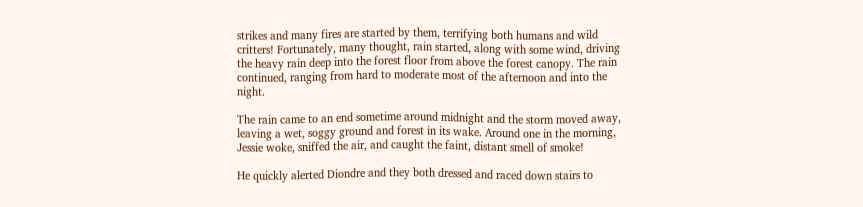strikes and many fires are started by them, terrifying both humans and wild critters! Fortunately, many thought, rain started, along with some wind, driving the heavy rain deep into the forest floor from above the forest canopy. The rain continued, ranging from hard to moderate most of the afternoon and into the night.

The rain came to an end sometime around midnight and the storm moved away, leaving a wet, soggy ground and forest in its wake. Around one in the morning, Jessie woke, sniffed the air, and caught the faint, distant smell of smoke!

He quickly alerted Diondre and they both dressed and raced down stairs to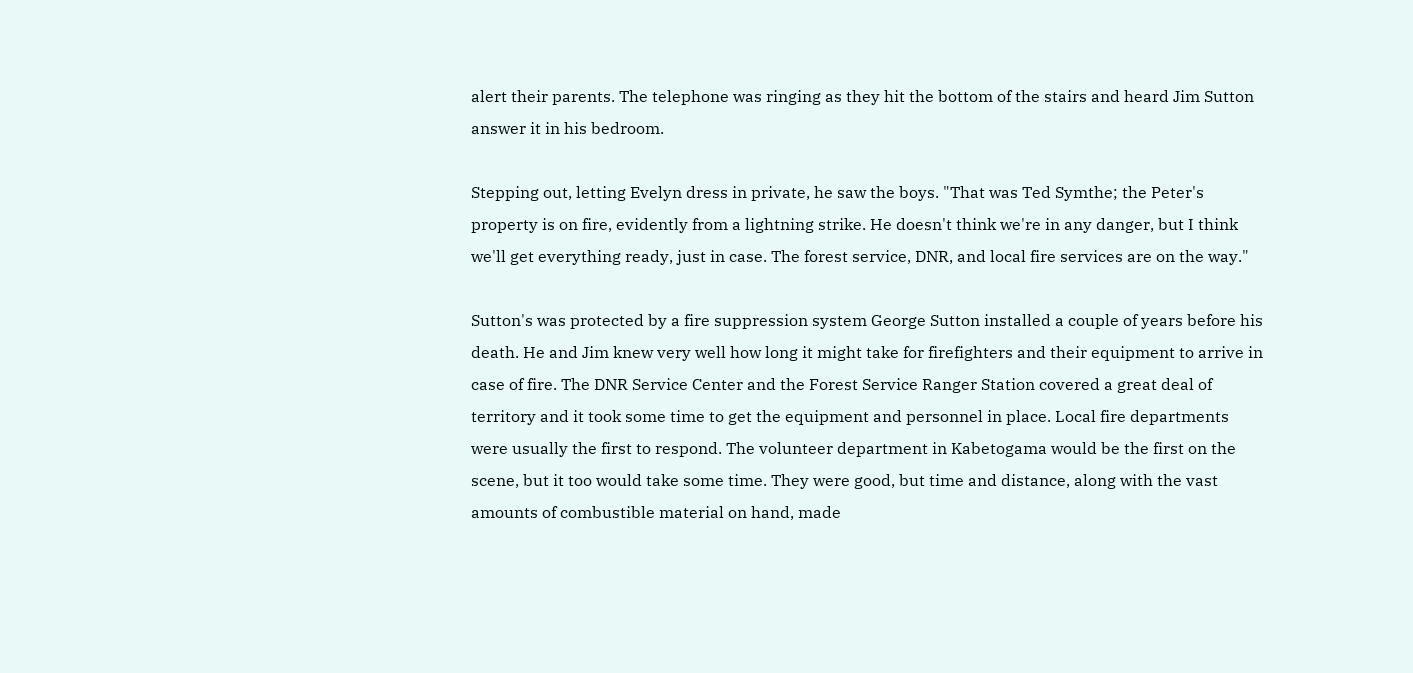alert their parents. The telephone was ringing as they hit the bottom of the stairs and heard Jim Sutton answer it in his bedroom.

Stepping out, letting Evelyn dress in private, he saw the boys. "That was Ted Symthe; the Peter's property is on fire, evidently from a lightning strike. He doesn't think we're in any danger, but I think we'll get everything ready, just in case. The forest service, DNR, and local fire services are on the way."

Sutton's was protected by a fire suppression system George Sutton installed a couple of years before his death. He and Jim knew very well how long it might take for firefighters and their equipment to arrive in case of fire. The DNR Service Center and the Forest Service Ranger Station covered a great deal of territory and it took some time to get the equipment and personnel in place. Local fire departments were usually the first to respond. The volunteer department in Kabetogama would be the first on the scene, but it too would take some time. They were good, but time and distance, along with the vast amounts of combustible material on hand, made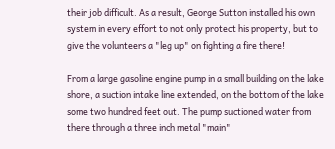their job difficult. As a result, George Sutton installed his own system in every effort to not only protect his property, but to give the volunteers a "leg up" on fighting a fire there!

From a large gasoline engine pump in a small building on the lake shore, a suction intake line extended, on the bottom of the lake some two hundred feet out. The pump suctioned water from there through a three inch metal "main"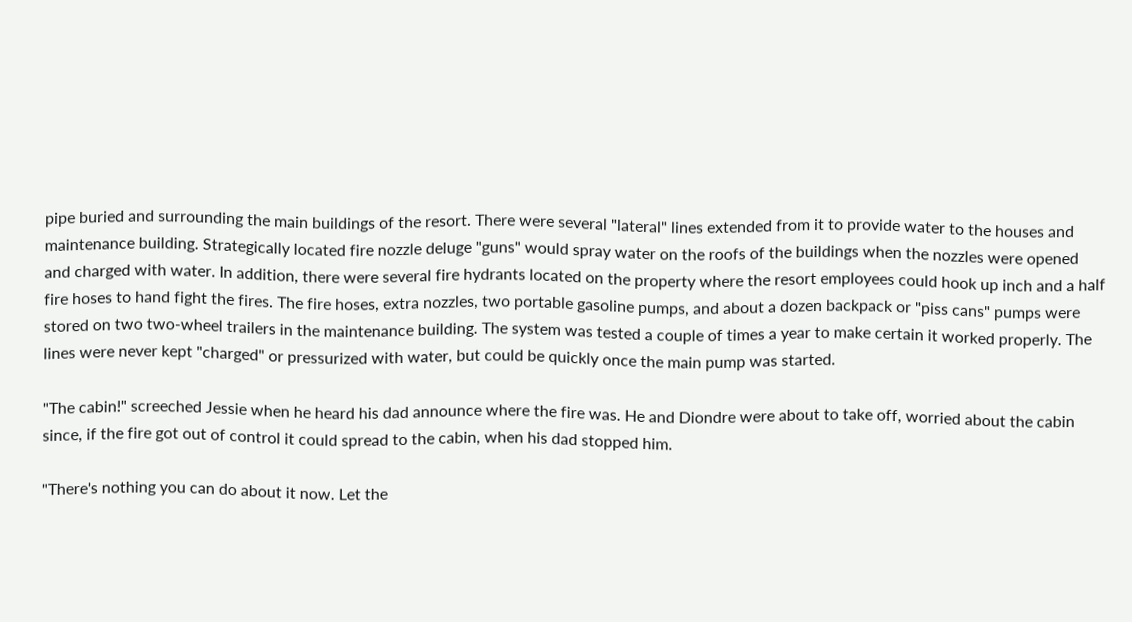pipe buried and surrounding the main buildings of the resort. There were several "lateral" lines extended from it to provide water to the houses and maintenance building. Strategically located fire nozzle deluge "guns" would spray water on the roofs of the buildings when the nozzles were opened and charged with water. In addition, there were several fire hydrants located on the property where the resort employees could hook up inch and a half fire hoses to hand fight the fires. The fire hoses, extra nozzles, two portable gasoline pumps, and about a dozen backpack or "piss cans" pumps were stored on two two-wheel trailers in the maintenance building. The system was tested a couple of times a year to make certain it worked properly. The lines were never kept "charged" or pressurized with water, but could be quickly once the main pump was started.

"The cabin!" screeched Jessie when he heard his dad announce where the fire was. He and Diondre were about to take off, worried about the cabin since, if the fire got out of control it could spread to the cabin, when his dad stopped him.

"There's nothing you can do about it now. Let the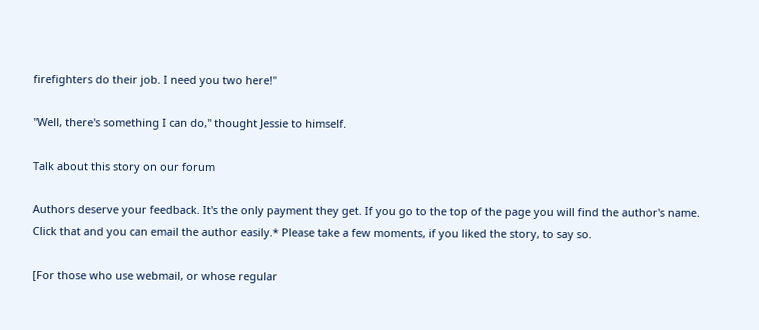firefighters do their job. I need you two here!"

"Well, there's something I can do," thought Jessie to himself.

Talk about this story on our forum

Authors deserve your feedback. It's the only payment they get. If you go to the top of the page you will find the author's name. Click that and you can email the author easily.* Please take a few moments, if you liked the story, to say so.

[For those who use webmail, or whose regular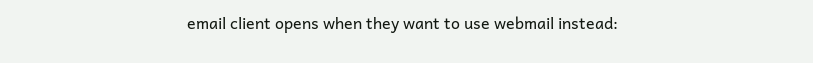email client opens when they want to use webmail instead: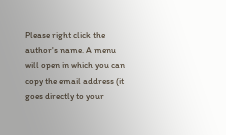Please right click the author's name. A menu will open in which you can copy the email address (it goes directly to your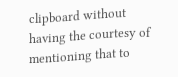clipboard without having the courtesy of mentioning that to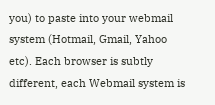you) to paste into your webmail system (Hotmail, Gmail, Yahoo etc). Each browser is subtly different, each Webmail system is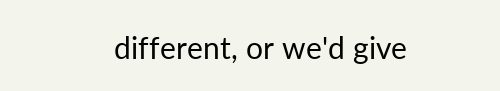different, or we'd give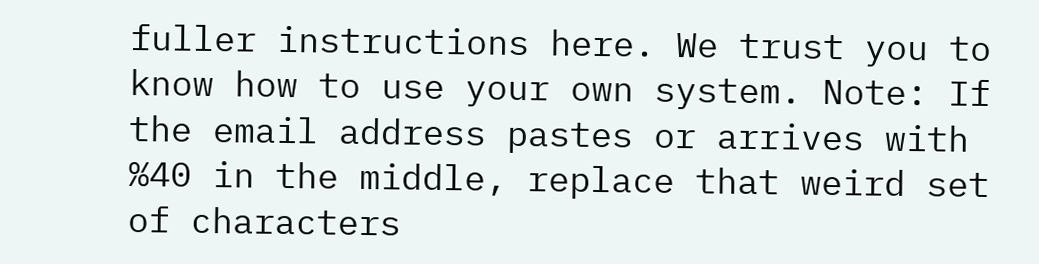fuller instructions here. We trust you to know how to use your own system. Note: If the email address pastes or arrives with %40 in the middle, replace that weird set of characters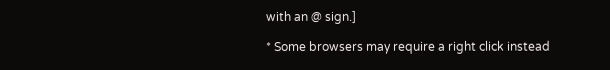with an @ sign.]

* Some browsers may require a right click instead